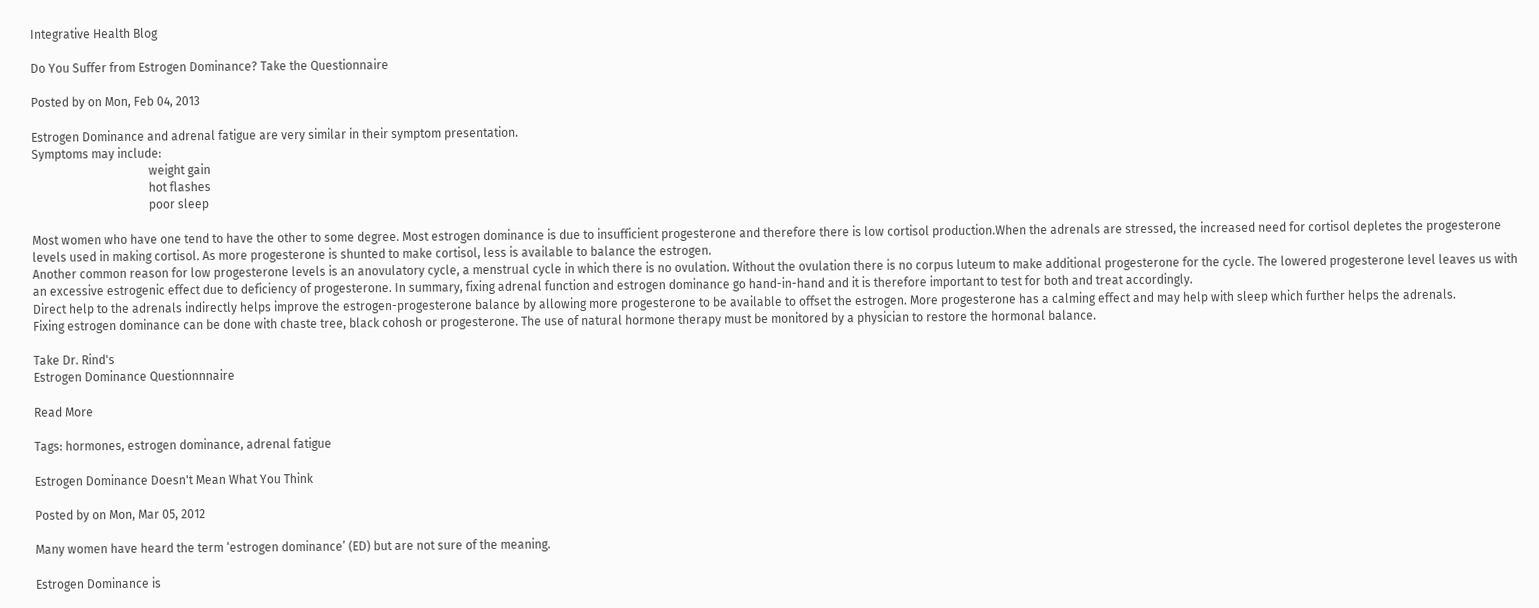Integrative Health Blog

Do You Suffer from Estrogen Dominance? Take the Questionnaire

Posted by on Mon, Feb 04, 2013

Estrogen Dominance and adrenal fatigue are very similar in their symptom presentation.
Symptoms may include:
                                       weight gain
                                       hot flashes
                                       poor sleep

Most women who have one tend to have the other to some degree. Most estrogen dominance is due to insufficient progesterone and therefore there is low cortisol production.When the adrenals are stressed, the increased need for cortisol depletes the progesterone levels used in making cortisol. As more progesterone is shunted to make cortisol, less is available to balance the estrogen.
Another common reason for low progesterone levels is an anovulatory cycle, a menstrual cycle in which there is no ovulation. Without the ovulation there is no corpus luteum to make additional progesterone for the cycle. The lowered progesterone level leaves us with an excessive estrogenic effect due to deficiency of progesterone. In summary, fixing adrenal function and estrogen dominance go hand-in-hand and it is therefore important to test for both and treat accordingly.
Direct help to the adrenals indirectly helps improve the estrogen-progesterone balance by allowing more progesterone to be available to offset the estrogen. More progesterone has a calming effect and may help with sleep which further helps the adrenals.
Fixing estrogen dominance can be done with chaste tree, black cohosh or progesterone. The use of natural hormone therapy must be monitored by a physician to restore the hormonal balance.

Take Dr. Rind's
Estrogen Dominance Questionnnaire

Read More

Tags: hormones, estrogen dominance, adrenal fatigue

Estrogen Dominance Doesn't Mean What You Think

Posted by on Mon, Mar 05, 2012

Many women have heard the term ‘estrogen dominance’ (ED) but are not sure of the meaning.

Estrogen Dominance is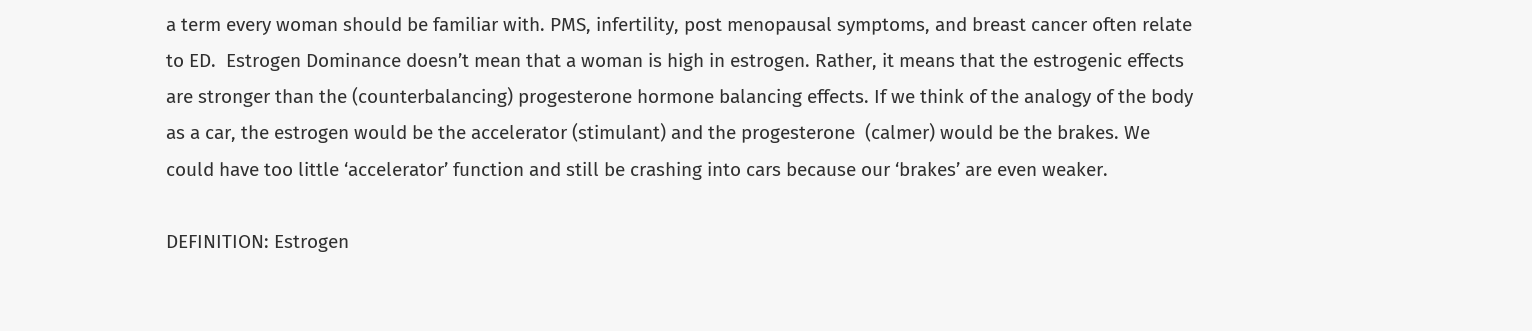a term every woman should be familiar with. PMS, infertility, post menopausal symptoms, and breast cancer often relate to ED.  Estrogen Dominance doesn’t mean that a woman is high in estrogen. Rather, it means that the estrogenic effects are stronger than the (counterbalancing) progesterone hormone balancing effects. If we think of the analogy of the body as a car, the estrogen would be the accelerator (stimulant) and the progesterone  (calmer) would be the brakes. We could have too little ‘accelerator’ function and still be crashing into cars because our ‘brakes’ are even weaker.

DEFINITION: Estrogen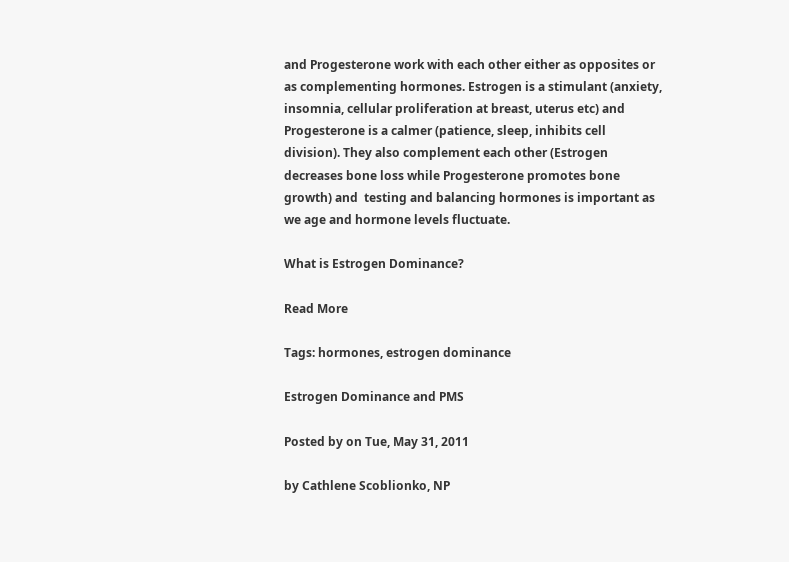and Progesterone work with each other either as opposites or as complementing hormones. Estrogen is a stimulant (anxiety, insomnia, cellular proliferation at breast, uterus etc) and Progesterone is a calmer (patience, sleep, inhibits cell division). They also complement each other (Estrogen decreases bone loss while Progesterone promotes bone growth) and  testing and balancing hormones is important as we age and hormone levels fluctuate.

What is Estrogen Dominance?

Read More

Tags: hormones, estrogen dominance

Estrogen Dominance and PMS

Posted by on Tue, May 31, 2011

by Cathlene Scoblionko, NP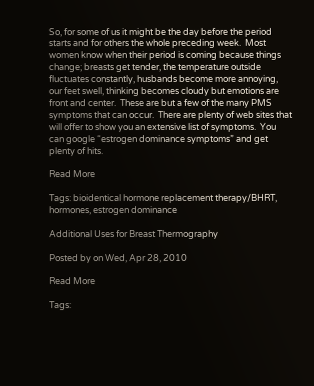So, for some of us it might be the day before the period starts and for others the whole preceding week.  Most women know when their period is coming because things change; breasts get tender, the temperature outside fluctuates constantly, husbands become more annoying, our feet swell, thinking becomes cloudy but emotions are front and center.  These are but a few of the many PMS symptoms that can occur.  There are plenty of web sites that will offer to show you an extensive list of symptoms.  You can google “estrogen dominance symptoms” and get plenty of hits.

Read More

Tags: bioidentical hormone replacement therapy/BHRT, hormones, estrogen dominance

Additional Uses for Breast Thermography

Posted by on Wed, Apr 28, 2010

Read More

Tags: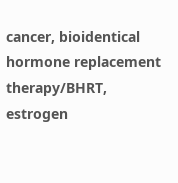cancer, bioidentical hormone replacement therapy/BHRT, estrogen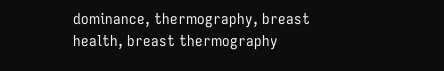dominance, thermography, breast health, breast thermography